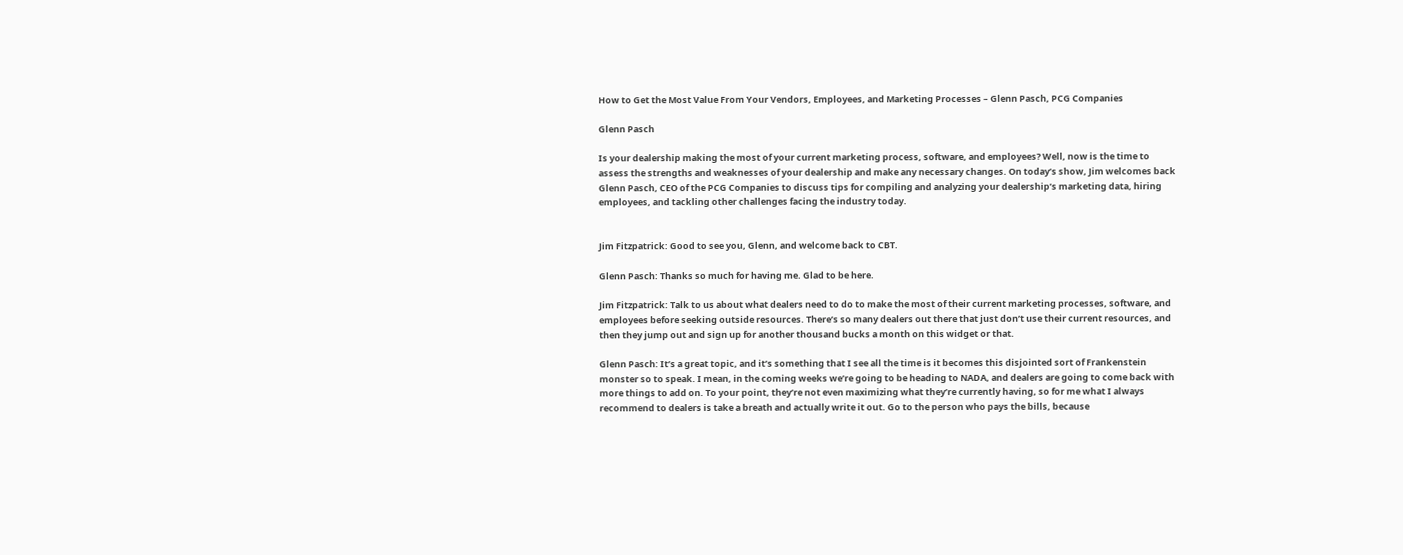How to Get the Most Value From Your Vendors, Employees, and Marketing Processes – Glenn Pasch, PCG Companies

Glenn Pasch

Is your dealership making the most of your current marketing process, software, and employees? Well, now is the time to assess the strengths and weaknesses of your dealership and make any necessary changes. On today’s show, Jim welcomes back Glenn Pasch, CEO of the PCG Companies to discuss tips for compiling and analyzing your dealership’s marketing data, hiring employees, and tackling other challenges facing the industry today.


Jim Fitzpatrick: Good to see you, Glenn, and welcome back to CBT.

Glenn Pasch: Thanks so much for having me. Glad to be here.

Jim Fitzpatrick: Talk to us about what dealers need to do to make the most of their current marketing processes, software, and employees before seeking outside resources. There’s so many dealers out there that just don’t use their current resources, and then they jump out and sign up for another thousand bucks a month on this widget or that.

Glenn Pasch: It’s a great topic, and it’s something that I see all the time is it becomes this disjointed sort of Frankenstein monster so to speak. I mean, in the coming weeks we’re going to be heading to NADA, and dealers are going to come back with more things to add on. To your point, they’re not even maximizing what they’re currently having, so for me what I always recommend to dealers is take a breath and actually write it out. Go to the person who pays the bills, because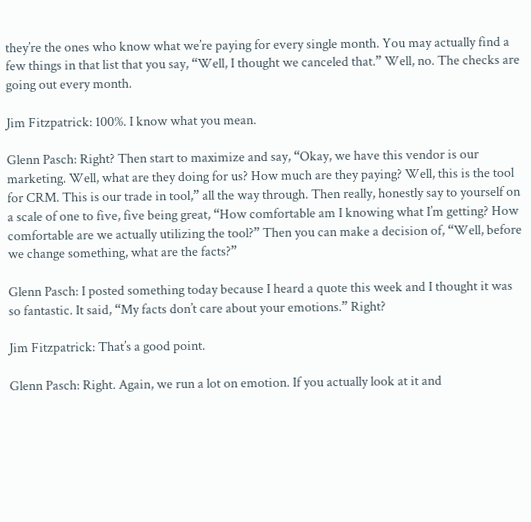they’re the ones who know what we’re paying for every single month. You may actually find a few things in that list that you say, “Well, I thought we canceled that.” Well, no. The checks are going out every month.

Jim Fitzpatrick: 100%. I know what you mean.

Glenn Pasch: Right? Then start to maximize and say, “Okay, we have this vendor is our marketing. Well, what are they doing for us? How much are they paying? Well, this is the tool for CRM. This is our trade in tool,” all the way through. Then really, honestly say to yourself on a scale of one to five, five being great, “How comfortable am I knowing what I’m getting? How comfortable are we actually utilizing the tool?” Then you can make a decision of, “Well, before we change something, what are the facts?”

Glenn Pasch: I posted something today because I heard a quote this week and I thought it was so fantastic. It said, “My facts don’t care about your emotions.” Right?

Jim Fitzpatrick: That’s a good point.

Glenn Pasch: Right. Again, we run a lot on emotion. If you actually look at it and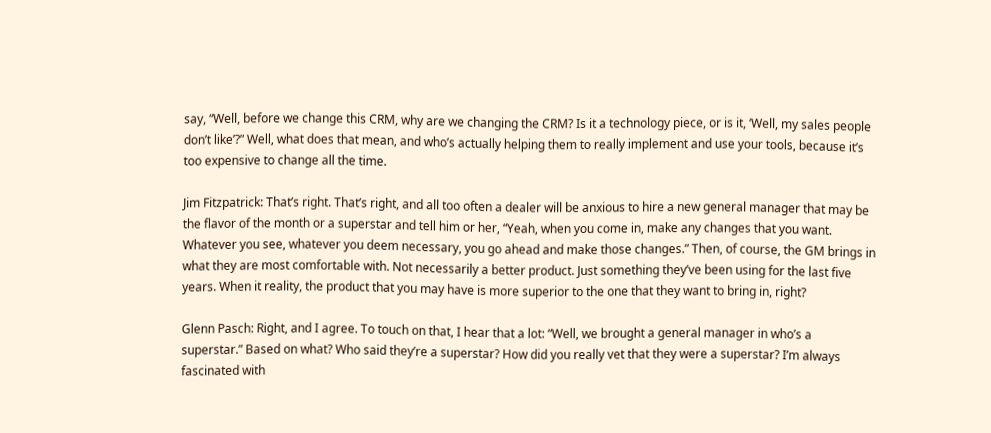say, “Well, before we change this CRM, why are we changing the CRM? Is it a technology piece, or is it, ‘Well, my sales people don’t like’?” Well, what does that mean, and who’s actually helping them to really implement and use your tools, because it’s too expensive to change all the time.

Jim Fitzpatrick: That’s right. That’s right, and all too often a dealer will be anxious to hire a new general manager that may be the flavor of the month or a superstar and tell him or her, “Yeah, when you come in, make any changes that you want. Whatever you see, whatever you deem necessary, you go ahead and make those changes.” Then, of course, the GM brings in what they are most comfortable with. Not necessarily a better product. Just something they’ve been using for the last five years. When it reality, the product that you may have is more superior to the one that they want to bring in, right?

Glenn Pasch: Right, and I agree. To touch on that, I hear that a lot: “Well, we brought a general manager in who’s a superstar.” Based on what? Who said they’re a superstar? How did you really vet that they were a superstar? I’m always fascinated with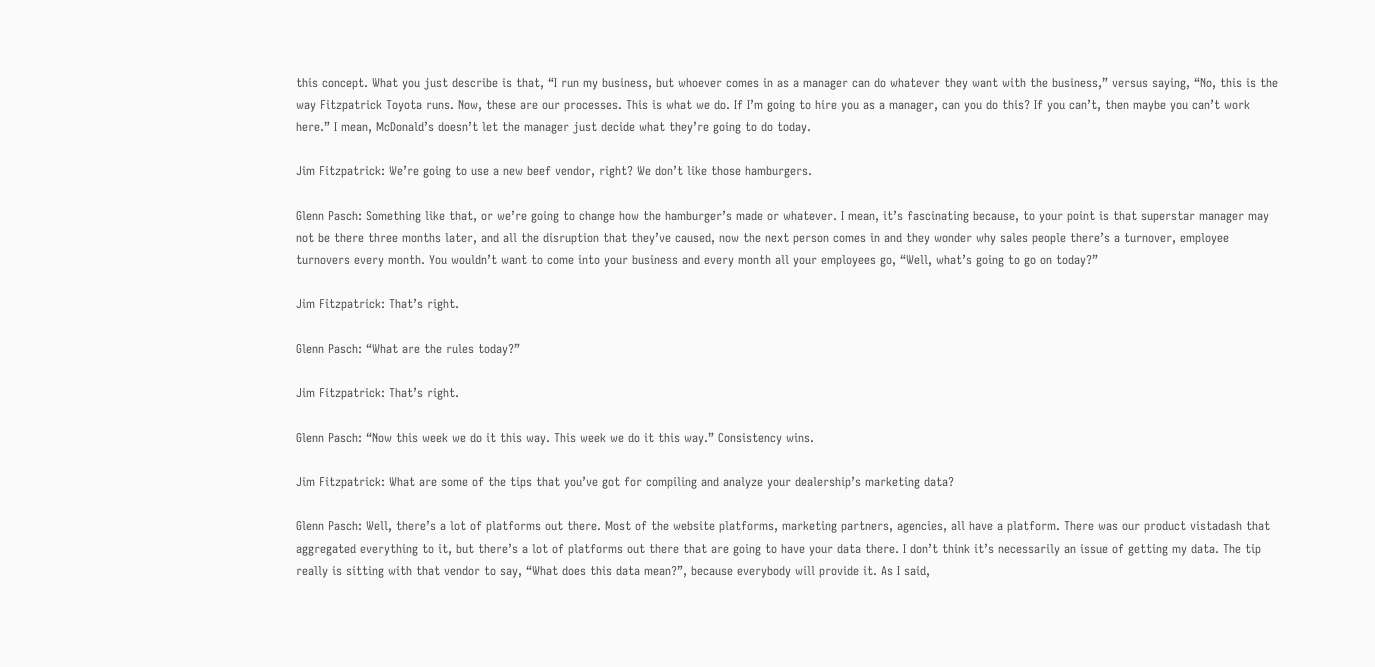this concept. What you just describe is that, “I run my business, but whoever comes in as a manager can do whatever they want with the business,” versus saying, “No, this is the way Fitzpatrick Toyota runs. Now, these are our processes. This is what we do. If I’m going to hire you as a manager, can you do this? If you can’t, then maybe you can’t work here.” I mean, McDonald’s doesn’t let the manager just decide what they’re going to do today.

Jim Fitzpatrick: We’re going to use a new beef vendor, right? We don’t like those hamburgers.

Glenn Pasch: Something like that, or we’re going to change how the hamburger’s made or whatever. I mean, it’s fascinating because, to your point is that superstar manager may not be there three months later, and all the disruption that they’ve caused, now the next person comes in and they wonder why sales people there’s a turnover, employee turnovers every month. You wouldn’t want to come into your business and every month all your employees go, “Well, what’s going to go on today?”

Jim Fitzpatrick: That’s right.

Glenn Pasch: “What are the rules today?”

Jim Fitzpatrick: That’s right.

Glenn Pasch: “Now this week we do it this way. This week we do it this way.” Consistency wins.

Jim Fitzpatrick: What are some of the tips that you’ve got for compiling and analyze your dealership’s marketing data?

Glenn Pasch: Well, there’s a lot of platforms out there. Most of the website platforms, marketing partners, agencies, all have a platform. There was our product vistadash that aggregated everything to it, but there’s a lot of platforms out there that are going to have your data there. I don’t think it’s necessarily an issue of getting my data. The tip really is sitting with that vendor to say, “What does this data mean?”, because everybody will provide it. As I said,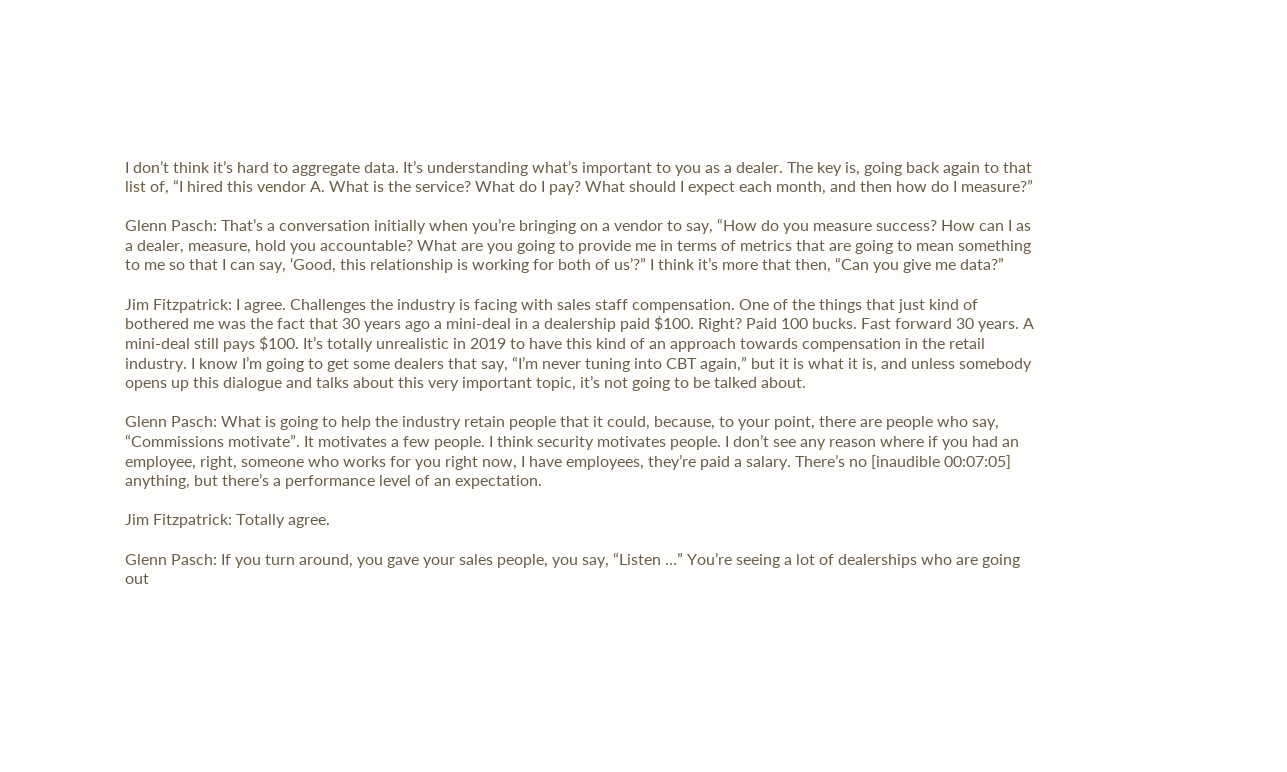I don’t think it’s hard to aggregate data. It’s understanding what’s important to you as a dealer. The key is, going back again to that list of, “I hired this vendor A. What is the service? What do I pay? What should I expect each month, and then how do I measure?”

Glenn Pasch: That’s a conversation initially when you’re bringing on a vendor to say, “How do you measure success? How can I as a dealer, measure, hold you accountable? What are you going to provide me in terms of metrics that are going to mean something to me so that I can say, ‘Good, this relationship is working for both of us’?” I think it’s more that then, “Can you give me data?”

Jim Fitzpatrick: I agree. Challenges the industry is facing with sales staff compensation. One of the things that just kind of bothered me was the fact that 30 years ago a mini-deal in a dealership paid $100. Right? Paid 100 bucks. Fast forward 30 years. A mini-deal still pays $100. It’s totally unrealistic in 2019 to have this kind of an approach towards compensation in the retail industry. I know I’m going to get some dealers that say, “I’m never tuning into CBT again,” but it is what it is, and unless somebody opens up this dialogue and talks about this very important topic, it’s not going to be talked about.

Glenn Pasch: What is going to help the industry retain people that it could, because, to your point, there are people who say, “Commissions motivate”. It motivates a few people. I think security motivates people. I don’t see any reason where if you had an employee, right, someone who works for you right now, I have employees, they’re paid a salary. There’s no [inaudible 00:07:05] anything, but there’s a performance level of an expectation.

Jim Fitzpatrick: Totally agree.

Glenn Pasch: If you turn around, you gave your sales people, you say, “Listen …” You’re seeing a lot of dealerships who are going out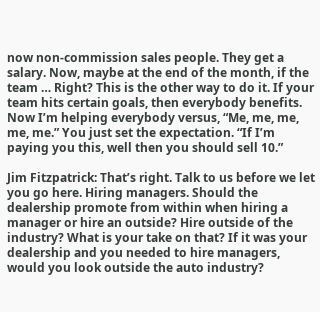now non-commission sales people. They get a salary. Now, maybe at the end of the month, if the team … Right? This is the other way to do it. If your team hits certain goals, then everybody benefits. Now I’m helping everybody versus, “Me, me, me, me, me.” You just set the expectation. “If I’m paying you this, well then you should sell 10.”

Jim Fitzpatrick: That’s right. Talk to us before we let you go here. Hiring managers. Should the dealership promote from within when hiring a manager or hire an outside? Hire outside of the industry? What is your take on that? If it was your dealership and you needed to hire managers, would you look outside the auto industry?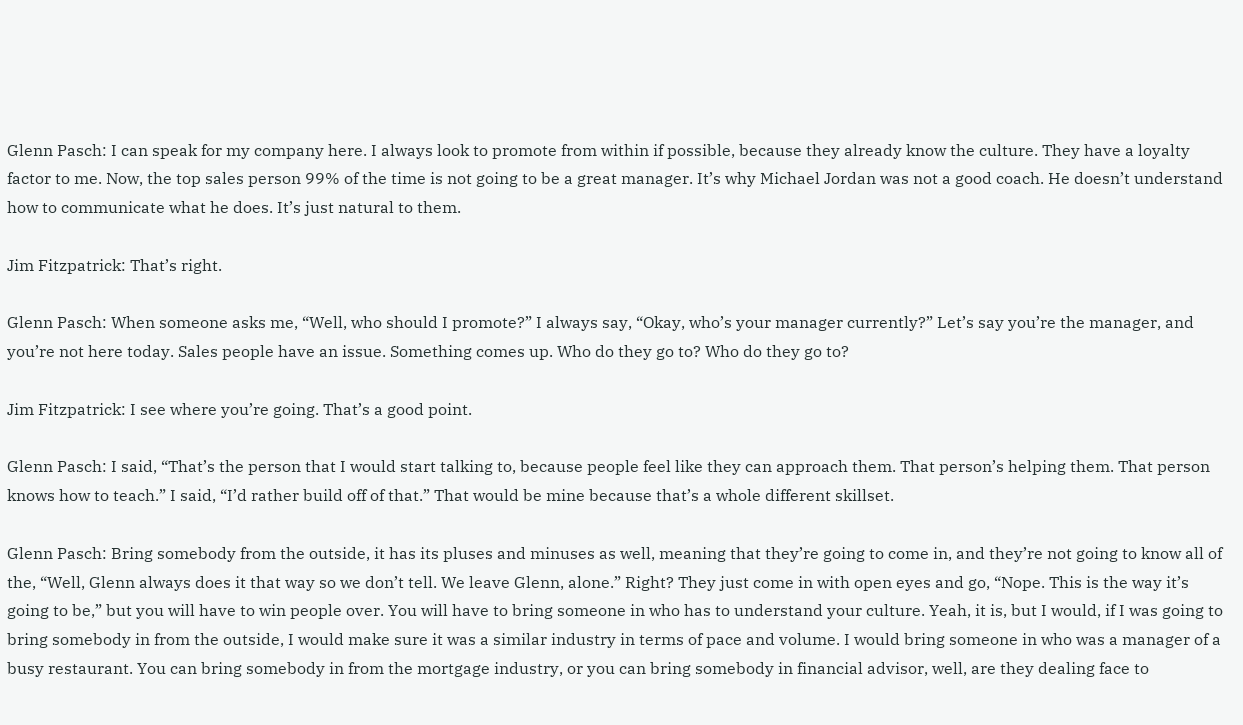Glenn Pasch: I can speak for my company here. I always look to promote from within if possible, because they already know the culture. They have a loyalty factor to me. Now, the top sales person 99% of the time is not going to be a great manager. It’s why Michael Jordan was not a good coach. He doesn’t understand how to communicate what he does. It’s just natural to them.

Jim Fitzpatrick: That’s right.

Glenn Pasch: When someone asks me, “Well, who should I promote?” I always say, “Okay, who’s your manager currently?” Let’s say you’re the manager, and you’re not here today. Sales people have an issue. Something comes up. Who do they go to? Who do they go to?

Jim Fitzpatrick: I see where you’re going. That’s a good point.

Glenn Pasch: I said, “That’s the person that I would start talking to, because people feel like they can approach them. That person’s helping them. That person knows how to teach.” I said, “I’d rather build off of that.” That would be mine because that’s a whole different skillset.

Glenn Pasch: Bring somebody from the outside, it has its pluses and minuses as well, meaning that they’re going to come in, and they’re not going to know all of the, “Well, Glenn always does it that way so we don’t tell. We leave Glenn, alone.” Right? They just come in with open eyes and go, “Nope. This is the way it’s going to be,” but you will have to win people over. You will have to bring someone in who has to understand your culture. Yeah, it is, but I would, if I was going to bring somebody in from the outside, I would make sure it was a similar industry in terms of pace and volume. I would bring someone in who was a manager of a busy restaurant. You can bring somebody in from the mortgage industry, or you can bring somebody in financial advisor, well, are they dealing face to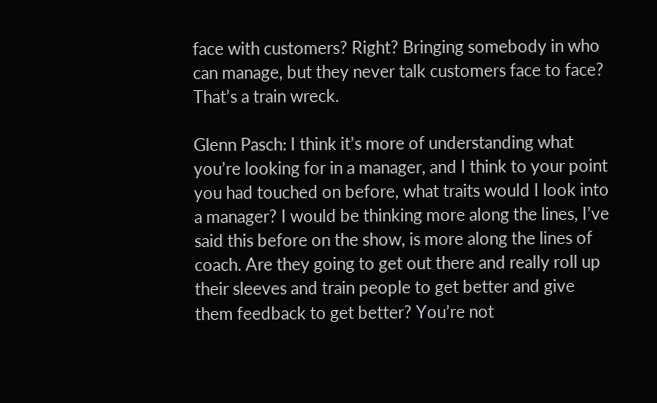face with customers? Right? Bringing somebody in who can manage, but they never talk customers face to face? That’s a train wreck.

Glenn Pasch: I think it’s more of understanding what you’re looking for in a manager, and I think to your point you had touched on before, what traits would I look into a manager? I would be thinking more along the lines, I’ve said this before on the show, is more along the lines of coach. Are they going to get out there and really roll up their sleeves and train people to get better and give them feedback to get better? You’re not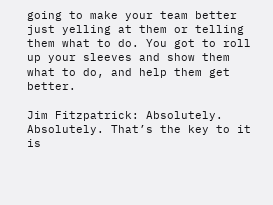going to make your team better just yelling at them or telling them what to do. You got to roll up your sleeves and show them what to do, and help them get better.

Jim Fitzpatrick: Absolutely. Absolutely. That’s the key to it is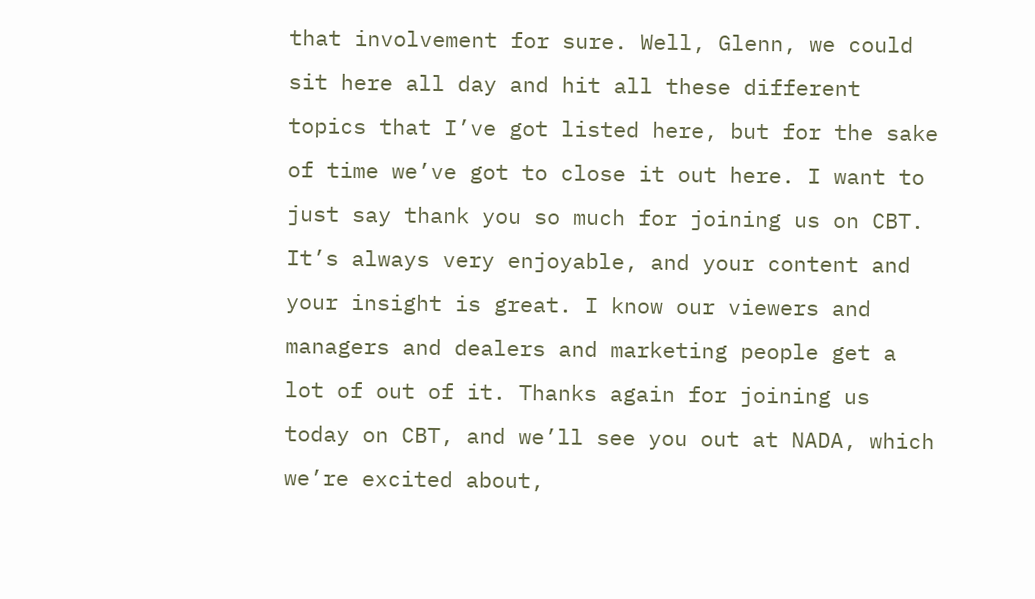that involvement for sure. Well, Glenn, we could sit here all day and hit all these different topics that I’ve got listed here, but for the sake of time we’ve got to close it out here. I want to just say thank you so much for joining us on CBT. It’s always very enjoyable, and your content and your insight is great. I know our viewers and managers and dealers and marketing people get a lot of out of it. Thanks again for joining us today on CBT, and we’ll see you out at NADA, which we’re excited about,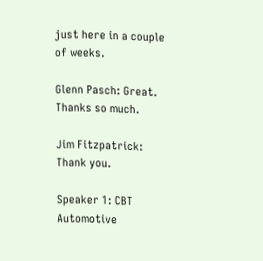just here in a couple of weeks.

Glenn Pasch: Great. Thanks so much.

Jim Fitzpatrick: Thank you.

Speaker 1: CBT Automotive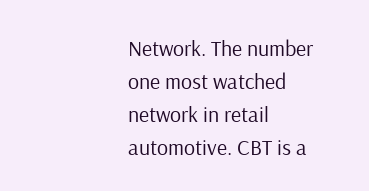Network. The number one most watched network in retail automotive. CBT is a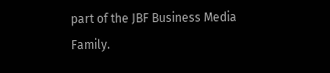part of the JBF Business Media Family.